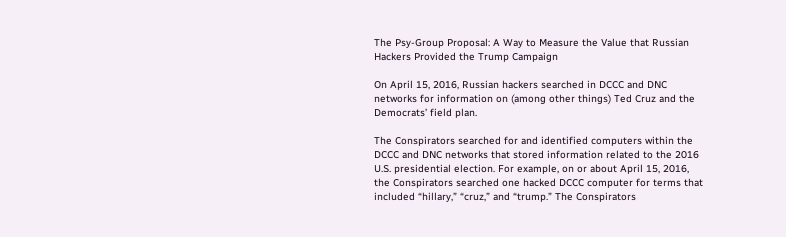The Psy-Group Proposal: A Way to Measure the Value that Russian Hackers Provided the Trump Campaign

On April 15, 2016, Russian hackers searched in DCCC and DNC networks for information on (among other things) Ted Cruz and the Democrats’ field plan.

The Conspirators searched for and identified computers within the DCCC and DNC networks that stored information related to the 2016 U.S. presidential election. For example, on or about April 15, 2016, the Conspirators searched one hacked DCCC computer for terms that included “hillary,” “cruz,” and “trump.” The Conspirators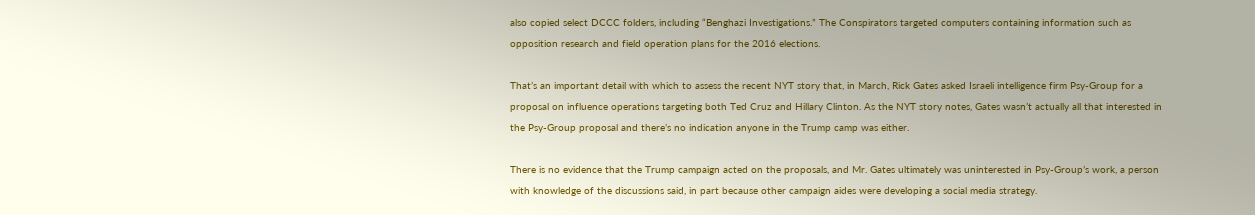also copied select DCCC folders, including “Benghazi Investigations.” The Conspirators targeted computers containing information such as opposition research and field operation plans for the 2016 elections.

That’s an important detail with which to assess the recent NYT story that, in March, Rick Gates asked Israeli intelligence firm Psy-Group for a proposal on influence operations targeting both Ted Cruz and Hillary Clinton. As the NYT story notes, Gates wasn’t actually all that interested in the Psy-Group proposal and there’s no indication anyone in the Trump camp was either.

There is no evidence that the Trump campaign acted on the proposals, and Mr. Gates ultimately was uninterested in Psy-Group’s work, a person with knowledge of the discussions said, in part because other campaign aides were developing a social media strategy.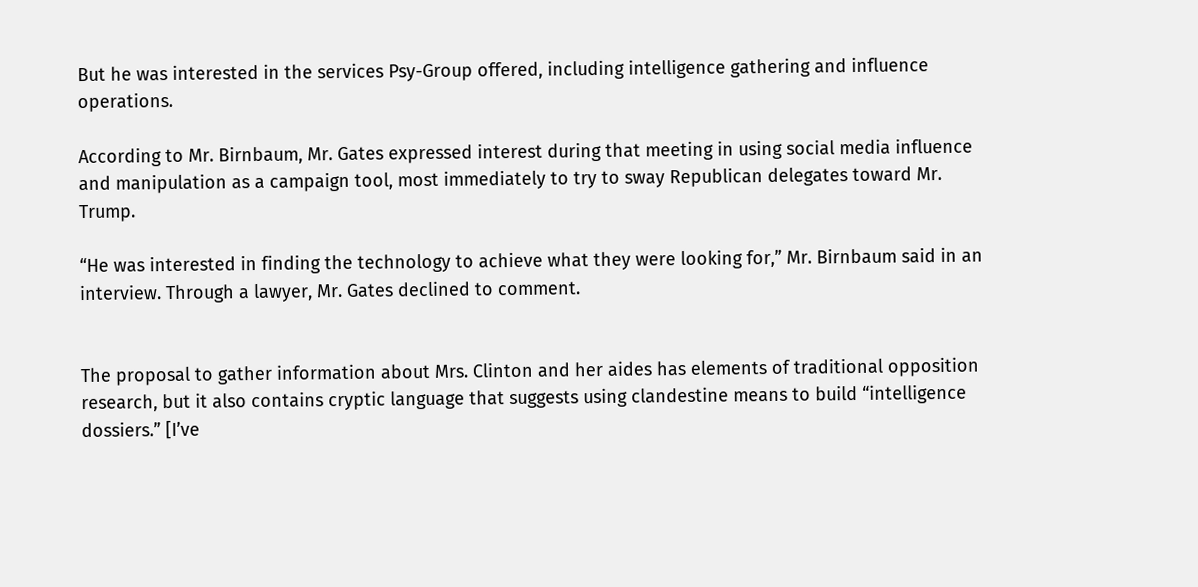But he was interested in the services Psy-Group offered, including intelligence gathering and influence operations.

According to Mr. Birnbaum, Mr. Gates expressed interest during that meeting in using social media influence and manipulation as a campaign tool, most immediately to try to sway Republican delegates toward Mr. Trump.

“He was interested in finding the technology to achieve what they were looking for,” Mr. Birnbaum said in an interview. Through a lawyer, Mr. Gates declined to comment.


The proposal to gather information about Mrs. Clinton and her aides has elements of traditional opposition research, but it also contains cryptic language that suggests using clandestine means to build “intelligence dossiers.” [I’ve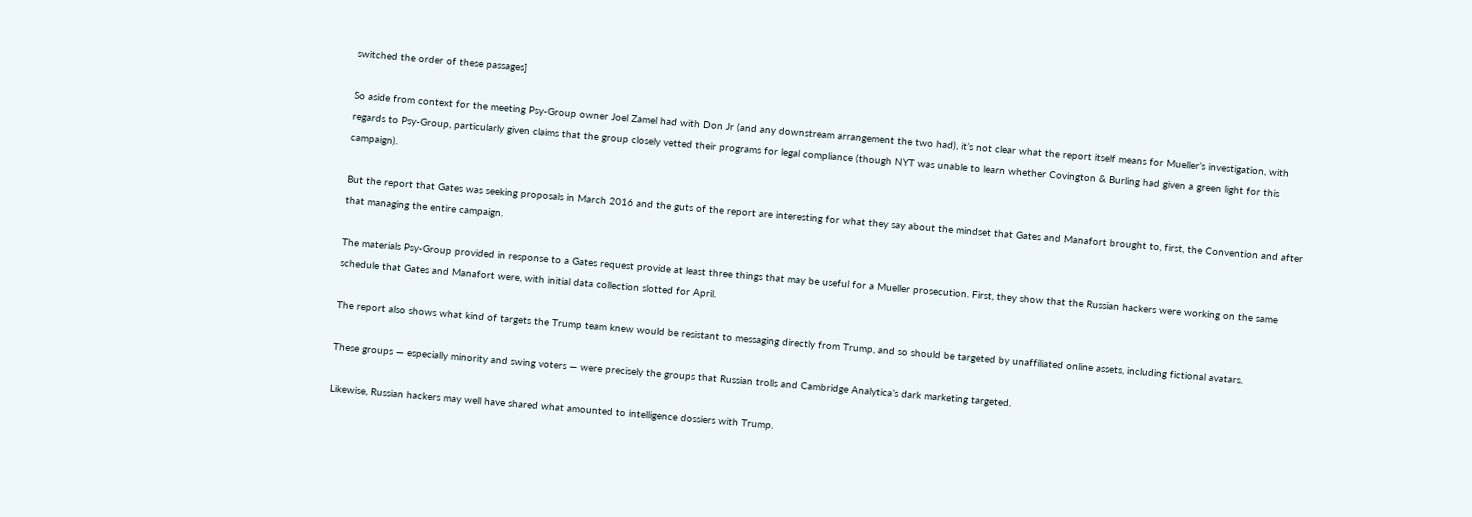switched the order of these passages]

So aside from context for the meeting Psy-Group owner Joel Zamel had with Don Jr (and any downstream arrangement the two had), it’s not clear what the report itself means for Mueller’s investigation, with regards to Psy-Group, particularly given claims that the group closely vetted their programs for legal compliance (though NYT was unable to learn whether Covington & Burling had given a green light for this campaign).

But the report that Gates was seeking proposals in March 2016 and the guts of the report are interesting for what they say about the mindset that Gates and Manafort brought to, first, the Convention and after that managing the entire campaign.

The materials Psy-Group provided in response to a Gates request provide at least three things that may be useful for a Mueller prosecution. First, they show that the Russian hackers were working on the same schedule that Gates and Manafort were, with initial data collection slotted for April.

The report also shows what kind of targets the Trump team knew would be resistant to messaging directly from Trump, and so should be targeted by unaffiliated online assets, including fictional avatars.

These groups — especially minority and swing voters — were precisely the groups that Russian trolls and Cambridge Analytica’s dark marketing targeted.

Likewise, Russian hackers may well have shared what amounted to intelligence dossiers with Trump.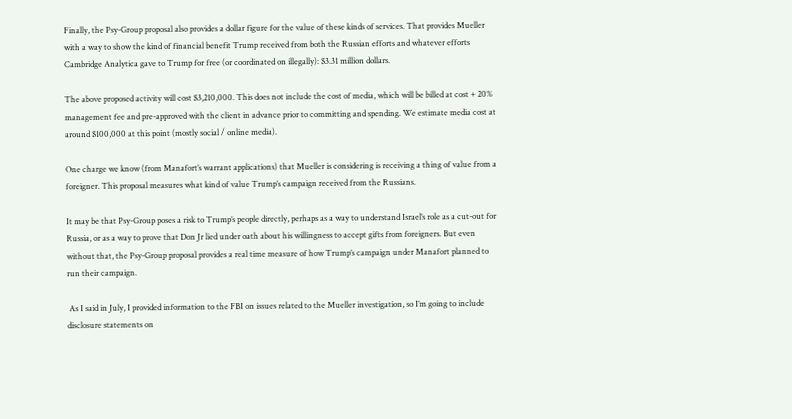Finally, the Psy-Group proposal also provides a dollar figure for the value of these kinds of services. That provides Mueller with a way to show the kind of financial benefit Trump received from both the Russian efforts and whatever efforts Cambridge Analytica gave to Trump for free (or coordinated on illegally): $3.31 million dollars.

The above proposed activity will cost $3,210,000. This does not include the cost of media, which will be billed at cost + 20% management fee and pre-approved with the client in advance prior to committing and spending. We estimate media cost at around $100,000 at this point (mostly social / online media).

One charge we know (from Manafort’s warrant applications) that Mueller is considering is receiving a thing of value from a foreigner. This proposal measures what kind of value Trump’s campaign received from the Russians.

It may be that Psy-Group poses a risk to Trump’s people directly, perhaps as a way to understand Israel’s role as a cut-out for Russia, or as a way to prove that Don Jr lied under oath about his willingness to accept gifts from foreigners. But even without that, the Psy-Group proposal provides a real time measure of how Trump’s campaign under Manafort planned to run their campaign.

 As I said in July, I provided information to the FBI on issues related to the Mueller investigation, so I’m going to include disclosure statements on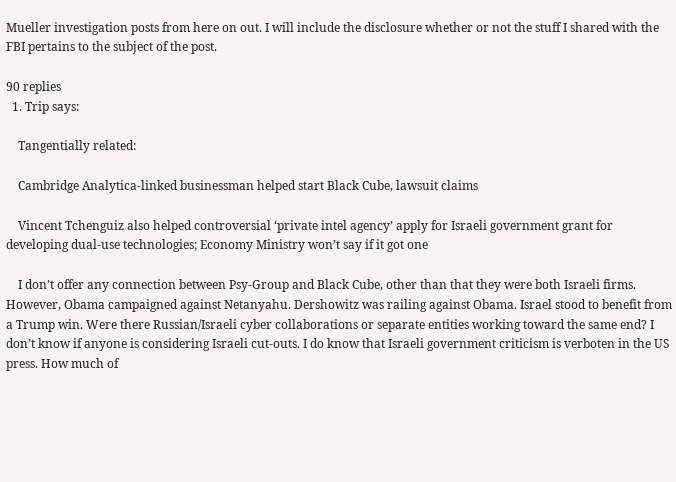Mueller investigation posts from here on out. I will include the disclosure whether or not the stuff I shared with the FBI pertains to the subject of the post.

90 replies
  1. Trip says:

    Tangentially related:

    Cambridge Analytica-linked businessman helped start Black Cube, lawsuit claims

    Vincent Tchenguiz also helped controversial ‘private intel agency’ apply for Israeli government grant for developing dual-use technologies; Economy Ministry won’t say if it got one

    I don’t offer any connection between Psy-Group and Black Cube, other than that they were both Israeli firms. However, Obama campaigned against Netanyahu. Dershowitz was railing against Obama. Israel stood to benefit from a Trump win. Were there Russian/Israeli cyber collaborations or separate entities working toward the same end? I don’t know if anyone is considering Israeli cut-outs. I do know that Israeli government criticism is verboten in the US press. How much of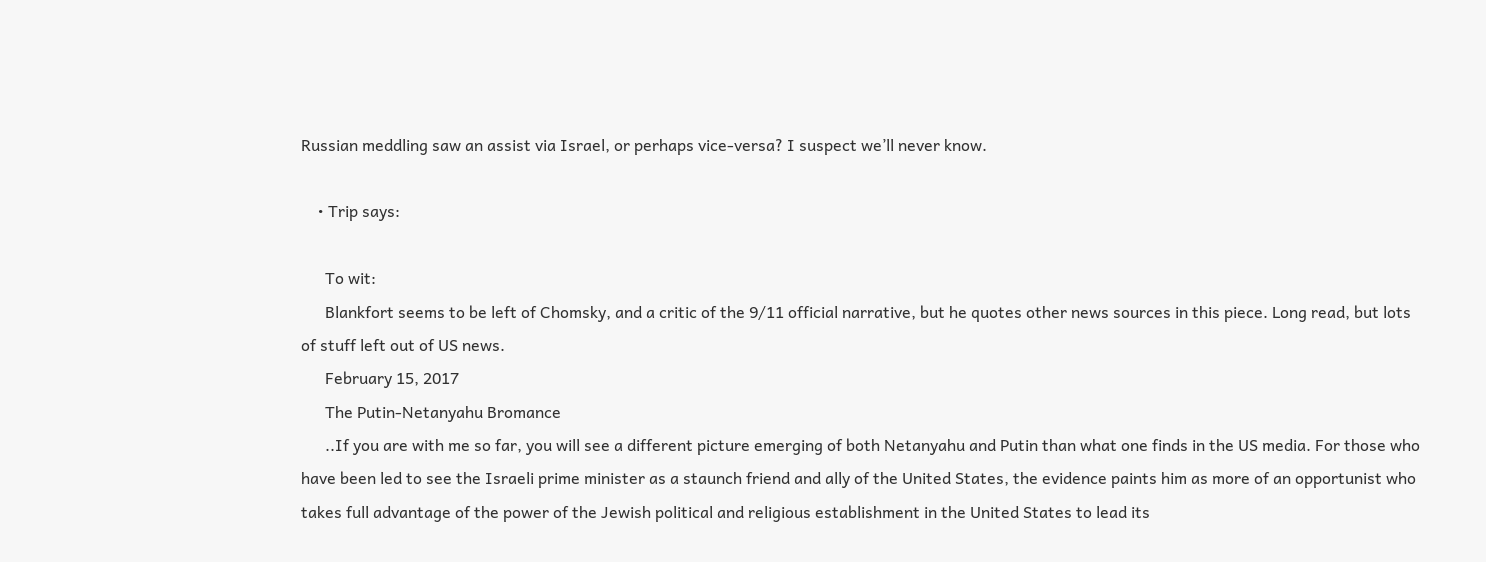Russian meddling saw an assist via Israel, or perhaps vice-versa? I suspect we’ll never know.

    • Trip says:

      To wit:
      Blankfort seems to be left of Chomsky, and a critic of the 9/11 official narrative, but he quotes other news sources in this piece. Long read, but lots of stuff left out of US news.
      February 15, 2017
      The Putin-Netanyahu Bromance
      ..If you are with me so far, you will see a different picture emerging of both Netanyahu and Putin than what one finds in the US media. For those who have been led to see the Israeli prime minister as a staunch friend and ally of the United States, the evidence paints him as more of an opportunist who takes full advantage of the power of the Jewish political and religious establishment in the United States to lead its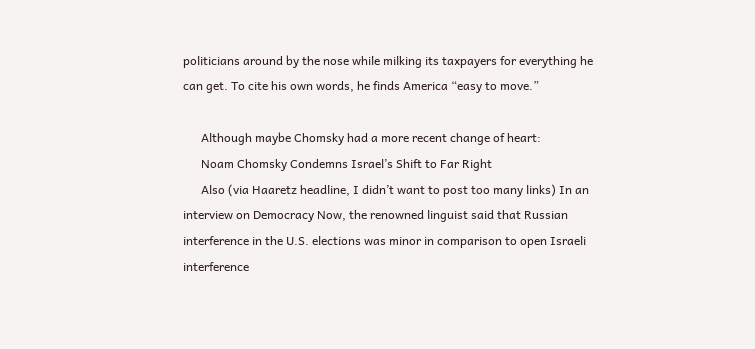politicians around by the nose while milking its taxpayers for everything he can get. To cite his own words, he finds America “easy to move.”

      Although maybe Chomsky had a more recent change of heart:
      Noam Chomsky Condemns Israel’s Shift to Far Right
      Also (via Haaretz headline, I didn’t want to post too many links) In an interview on Democracy Now, the renowned linguist said that Russian interference in the U.S. elections was minor in comparison to open Israeli interference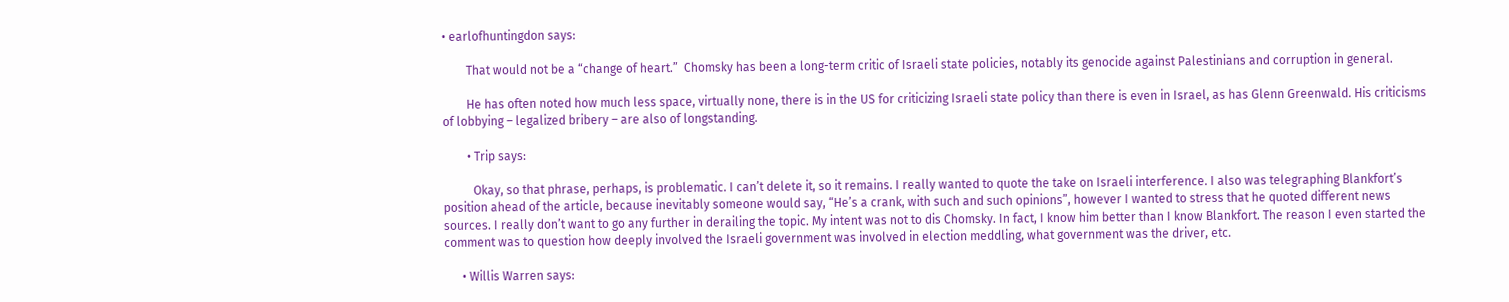• earlofhuntingdon says:

        That would not be a “change of heart.”  Chomsky has been a long-term critic of Israeli state policies, notably its genocide against Palestinians and corruption in general.

        He has often noted how much less space, virtually none, there is in the US for criticizing Israeli state policy than there is even in Israel, as has Glenn Greenwald. His criticisms of lobbying – legalized bribery – are also of longstanding.

        • Trip says:

          Okay, so that phrase, perhaps, is problematic. I can’t delete it, so it remains. I really wanted to quote the take on Israeli interference. I also was telegraphing Blankfort’s position ahead of the article, because inevitably someone would say, “He’s a crank, with such and such opinions”, however I wanted to stress that he quoted different news sources. I really don’t want to go any further in derailing the topic. My intent was not to dis Chomsky. In fact, I know him better than I know Blankfort. The reason I even started the comment was to question how deeply involved the Israeli government was involved in election meddling, what government was the driver, etc.

      • Willis Warren says: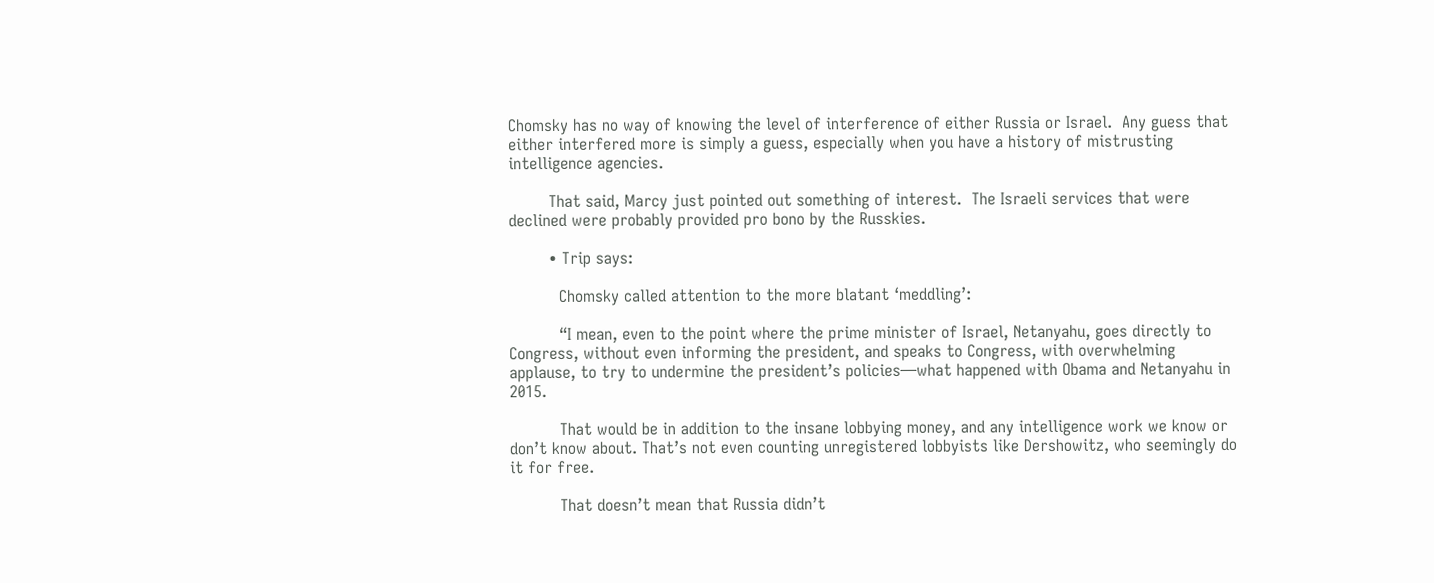Chomsky has no way of knowing the level of interference of either Russia or Israel.  Any guess that either interfered more is simply a guess, especially when you have a history of mistrusting intelligence agencies.

        That said, Marcy just pointed out something of interest.  The Israeli services that were declined were probably provided pro bono by the Russkies.

        • Trip says:

          Chomsky called attention to the more blatant ‘meddling’:

          “I mean, even to the point where the prime minister of Israel, Netanyahu, goes directly to Congress, without even informing the president, and speaks to Congress, with overwhelming applause, to try to undermine the president’s policies—what happened with Obama and Netanyahu in 2015.

          That would be in addition to the insane lobbying money, and any intelligence work we know or don’t know about. That’s not even counting unregistered lobbyists like Dershowitz, who seemingly do it for free.

          That doesn’t mean that Russia didn’t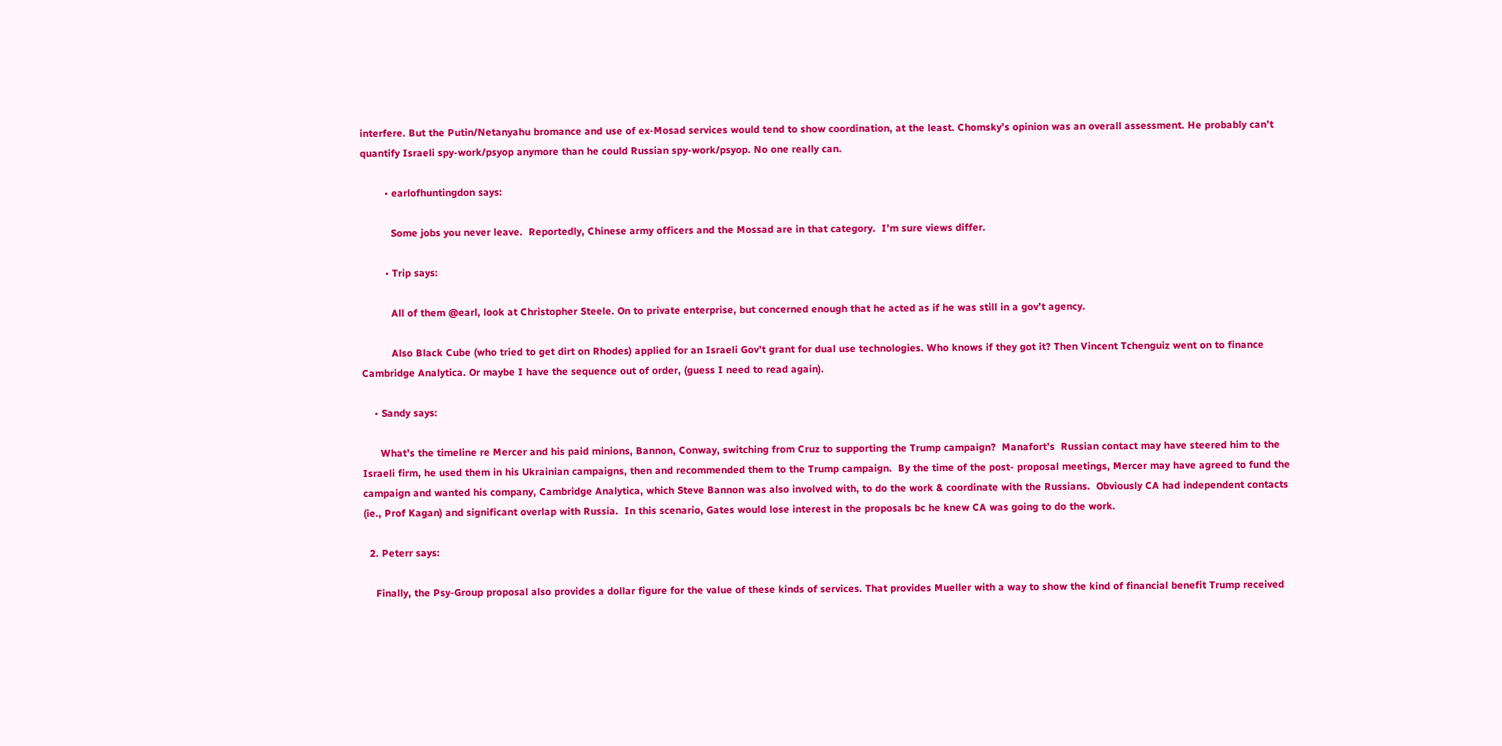interfere. But the Putin/Netanyahu bromance and use of ex-Mosad services would tend to show coordination, at the least. Chomsky’s opinion was an overall assessment. He probably can’t quantify Israeli spy-work/psyop anymore than he could Russian spy-work/psyop. No one really can.

        • earlofhuntingdon says:

          Some jobs you never leave.  Reportedly, Chinese army officers and the Mossad are in that category.  I’m sure views differ.

        • Trip says:

          All of them @earl, look at Christopher Steele. On to private enterprise, but concerned enough that he acted as if he was still in a gov’t agency.

          Also Black Cube (who tried to get dirt on Rhodes) applied for an Israeli Gov’t grant for dual use technologies. Who knows if they got it? Then Vincent Tchenguiz went on to finance Cambridge Analytica. Or maybe I have the sequence out of order, (guess I need to read again).

    • Sandy says:

      What’s the timeline re Mercer and his paid minions, Bannon, Conway, switching from Cruz to supporting the Trump campaign?  Manafort’s  Russian contact may have steered him to the Israeli firm, he used them in his Ukrainian campaigns, then and recommended them to the Trump campaign.  By the time of the post- proposal meetings, Mercer may have agreed to fund the campaign and wanted his company, Cambridge Analytica, which Steve Bannon was also involved with, to do the work & coordinate with the Russians.  Obviously CA had independent contacts (ie., Prof Kagan) and significant overlap with Russia.  In this scenario, Gates would lose interest in the proposals bc he knew CA was going to do the work.

  2. Peterr says:

    Finally, the Psy-Group proposal also provides a dollar figure for the value of these kinds of services. That provides Mueller with a way to show the kind of financial benefit Trump received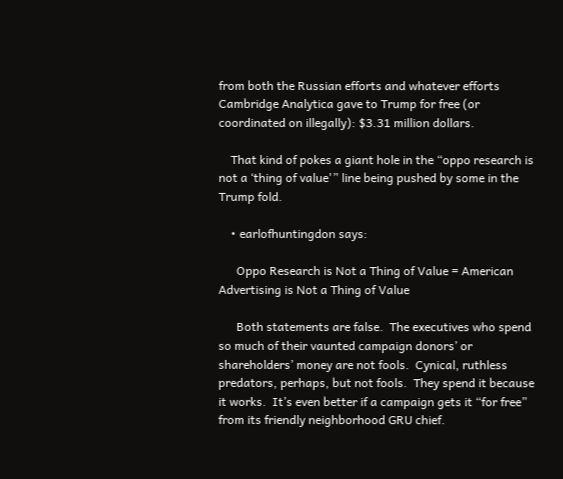from both the Russian efforts and whatever efforts Cambridge Analytica gave to Trump for free (or coordinated on illegally): $3.31 million dollars.

    That kind of pokes a giant hole in the “oppo research is not a ‘thing of value'” line being pushed by some in the Trump fold.

    • earlofhuntingdon says:

      Oppo Research is Not a Thing of Value = American Advertising is Not a Thing of Value

      Both statements are false.  The executives who spend so much of their vaunted campaign donors’ or shareholders’ money are not fools.  Cynical, ruthless predators, perhaps, but not fools.  They spend it because it works.  It’s even better if a campaign gets it “for free” from its friendly neighborhood GRU chief.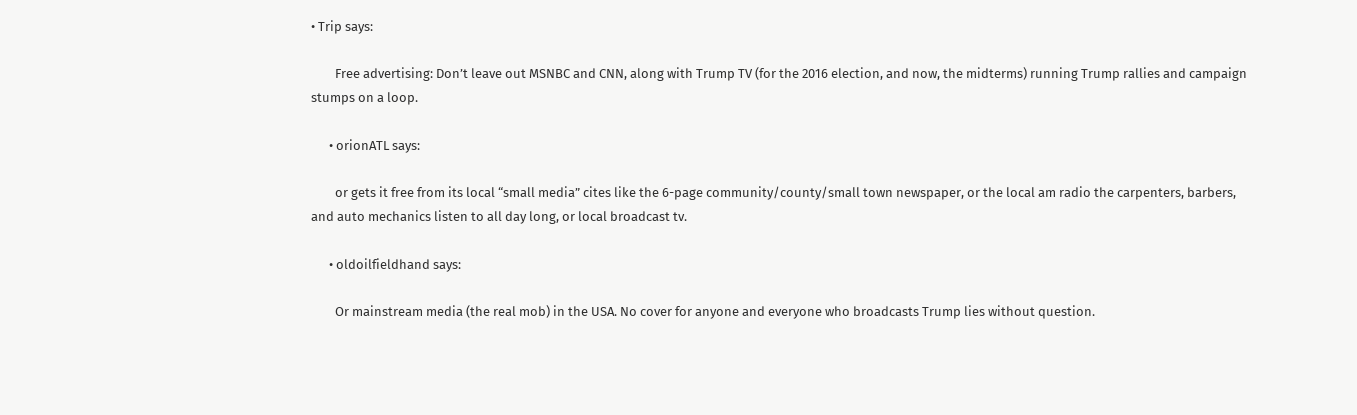• Trip says:

        Free advertising: Don’t leave out MSNBC and CNN, along with Trump TV (for the 2016 election, and now, the midterms) running Trump rallies and campaign stumps on a loop.

      • orionATL says:

        or gets it free from its local “small media” cites like the 6-page community/county/small town newspaper, or the local am radio the carpenters, barbers, and auto mechanics listen to all day long, or local broadcast tv.

      • oldoilfieldhand says:

        Or mainstream media (the real mob) in the USA. No cover for anyone and everyone who broadcasts Trump lies without question.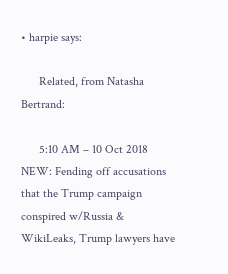• harpie says:

      Related, from Natasha Bertrand:

      5:10 AM – 10 Oct 2018 NEW: Fending off accusations that the Trump campaign conspired w/Russia & WikiLeaks, Trump lawyers have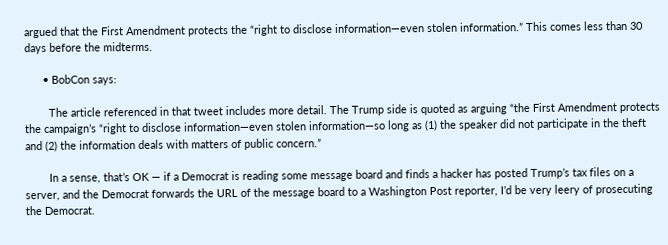argued that the First Amendment protects the “right to disclose information—even stolen information.” This comes less than 30 days before the midterms.

      • BobCon says:

        The article referenced in that tweet includes more detail. The Trump side is quoted as arguing “the First Amendment protects the campaign’s “right to disclose information—even stolen information—so long as (1) the speaker did not participate in the theft and (2) the information deals with matters of public concern.”

        In a sense, that’s OK — if a Democrat is reading some message board and finds a hacker has posted Trump’s tax files on a server, and the Democrat forwards the URL of the message board to a Washington Post reporter, I’d be very leery of prosecuting the Democrat.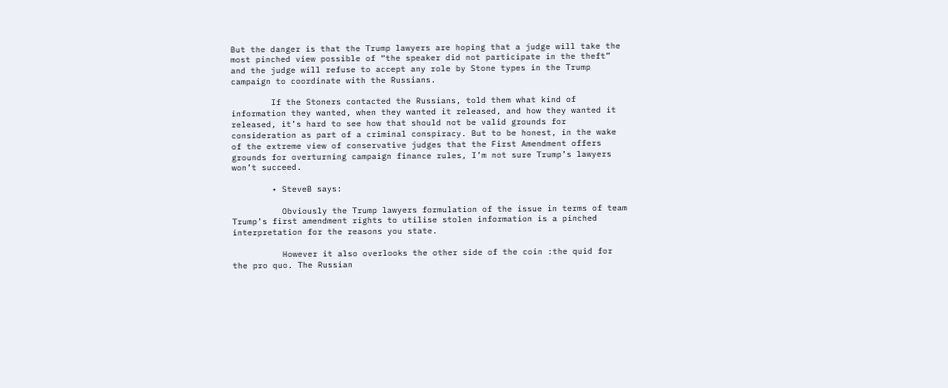But the danger is that the Trump lawyers are hoping that a judge will take the most pinched view possible of “the speaker did not participate in the theft” and the judge will refuse to accept any role by Stone types in the Trump campaign to coordinate with the Russians.

        If the Stoners contacted the Russians, told them what kind of information they wanted, when they wanted it released, and how they wanted it released, it’s hard to see how that should not be valid grounds for consideration as part of a criminal conspiracy. But to be honest, in the wake of the extreme view of conservative judges that the First Amendment offers grounds for overturning campaign finance rules, I’m not sure Trump’s lawyers won’t succeed.

        • SteveB says:

          Obviously the Trump lawyers formulation of the issue in terms of team Trump’s first amendment rights to utilise stolen information is a pinched interpretation for the reasons you state.

          However it also overlooks the other side of the coin :the quid for the pro quo. The Russian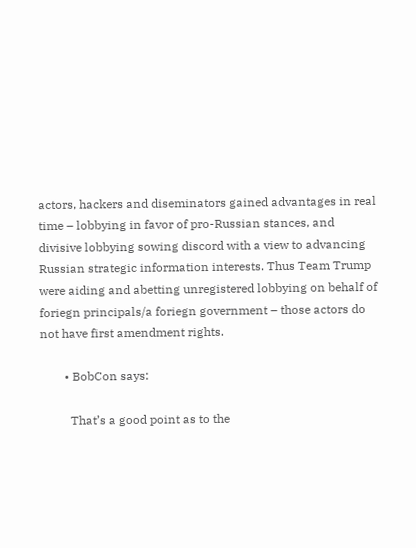actors, hackers and diseminators gained advantages in real time – lobbying in favor of pro-Russian stances, and divisive lobbying sowing discord with a view to advancing Russian strategic information interests. Thus Team Trump were aiding and abetting unregistered lobbying on behalf of foriegn principals/a foriegn government – those actors do not have first amendment rights.

        • BobCon says:

          That’s a good point as to the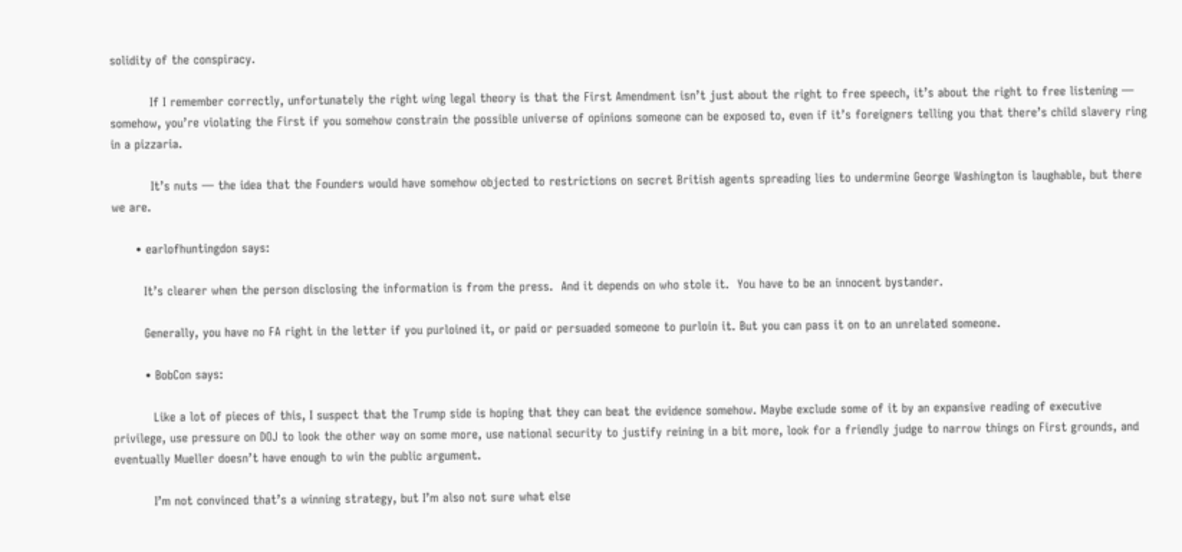solidity of the conspiracy.

          If I remember correctly, unfortunately the right wing legal theory is that the First Amendment isn’t just about the right to free speech, it’s about the right to free listening — somehow, you’re violating the First if you somehow constrain the possible universe of opinions someone can be exposed to, even if it’s foreigners telling you that there’s child slavery ring in a pizzaria.

          It’s nuts — the idea that the Founders would have somehow objected to restrictions on secret British agents spreading lies to undermine George Washington is laughable, but there we are.

      • earlofhuntingdon says:

        It’s clearer when the person disclosing the information is from the press.  And it depends on who stole it.  You have to be an innocent bystander.

        Generally, you have no FA right in the letter if you purloined it, or paid or persuaded someone to purloin it. But you can pass it on to an unrelated someone.

        • BobCon says:

          Like a lot of pieces of this, I suspect that the Trump side is hoping that they can beat the evidence somehow. Maybe exclude some of it by an expansive reading of executive privilege, use pressure on DOJ to look the other way on some more, use national security to justify reining in a bit more, look for a friendly judge to narrow things on First grounds, and eventually Mueller doesn’t have enough to win the public argument.

          I’m not convinced that’s a winning strategy, but I’m also not sure what else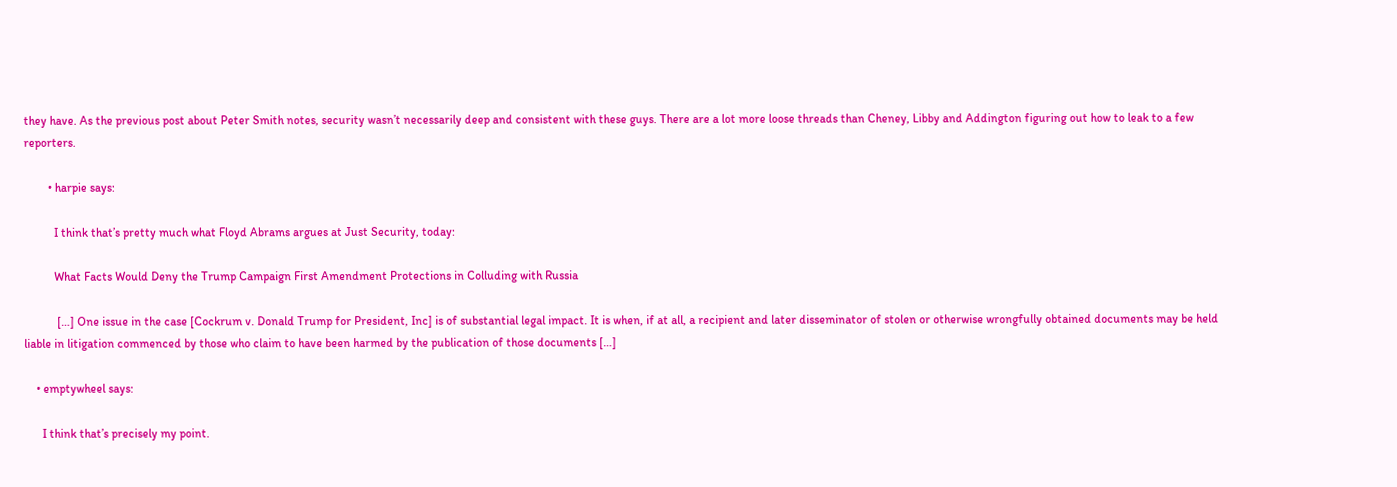they have. As the previous post about Peter Smith notes, security wasn’t necessarily deep and consistent with these guys. There are a lot more loose threads than Cheney, Libby and Addington figuring out how to leak to a few reporters.

        • harpie says:

          I think that’s pretty much what Floyd Abrams argues at Just Security, today:

          What Facts Would Deny the Trump Campaign First Amendment Protections in Colluding with Russia

           […] One issue in the case [Cockrum v. Donald Trump for President, Inc] is of substantial legal impact. It is when, if at all, a recipient and later disseminator of stolen or otherwise wrongfully obtained documents may be held liable in litigation commenced by those who claim to have been harmed by the publication of those documents […]

    • emptywheel says:

      I think that’s precisely my point.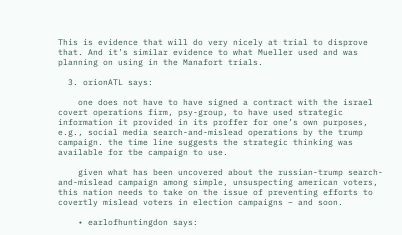This is evidence that will do very nicely at trial to disprove that. And it’s similar evidence to what Mueller used and was planning on using in the Manafort trials.

  3. orionATL says:

    one does not have to have signed a contract with the israel covert operations firm, psy-group, to have used strategic information it provided in its proffer for one’s own purposes, e.g., social media search-and-mislead operations by the trump campaign. the time line suggests the strategic thinking was available for tbe campaign to use.

    given what has been uncovered about the russian-trump search-and-mislead campaign among simple, unsuspecting american voters, this nation needs to take on the issue of preventing efforts to covertly mislead voters in election campaigns – and soon.

    • earlofhuntingdon says: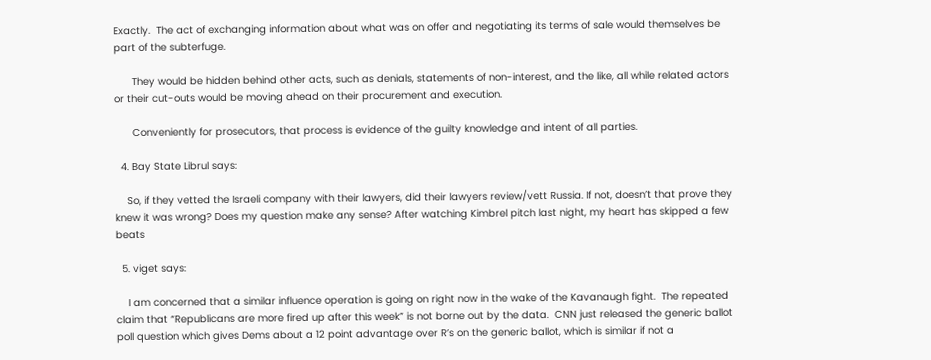Exactly.  The act of exchanging information about what was on offer and negotiating its terms of sale would themselves be part of the subterfuge.

      They would be hidden behind other acts, such as denials, statements of non-interest, and the like, all while related actors or their cut-outs would be moving ahead on their procurement and execution.

      Conveniently for prosecutors, that process is evidence of the guilty knowledge and intent of all parties.

  4. Bay State Librul says:

    So, if they vetted the Israeli company with their lawyers, did their lawyers review/vett Russia. If not, doesn’t that prove they knew it was wrong? Does my question make any sense? After watching Kimbrel pitch last night, my heart has skipped a few beats

  5. viget says:

    I am concerned that a similar influence operation is going on right now in the wake of the Kavanaugh fight.  The repeated claim that “Republicans are more fired up after this week” is not borne out by the data.  CNN just released the generic ballot poll question which gives Dems about a 12 point advantage over R’s on the generic ballot, which is similar if not a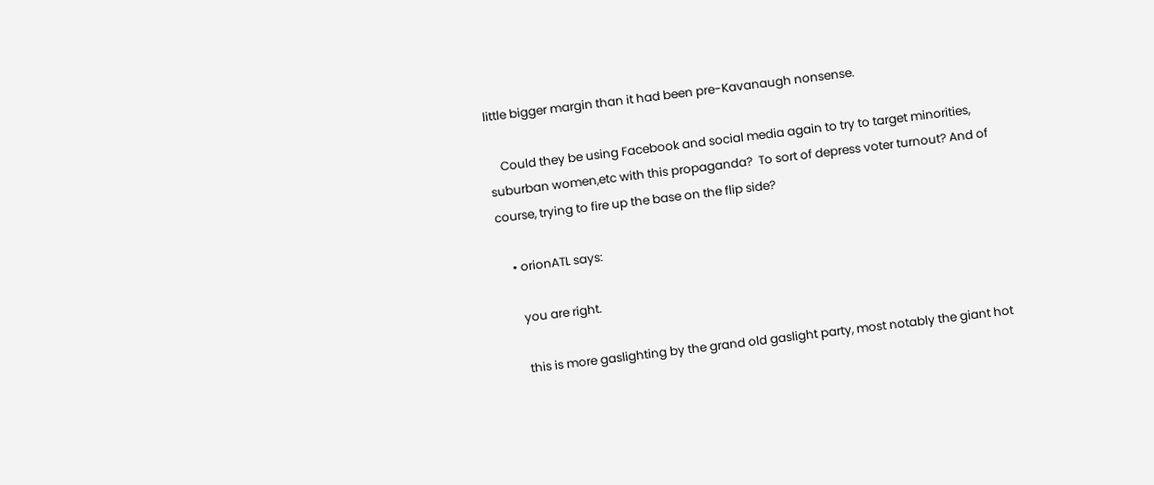little bigger margin than it had been pre-Kavanaugh nonsense.

    Could they be using Facebook and social media again to try to target minorities, suburban women,etc with this propaganda?  To sort of depress voter turnout? And of course, trying to fire up the base on the flip side?

    • orionATL says:

      you are right.

      this is more gaslighting by the grand old gaslight party, most notably the giant hot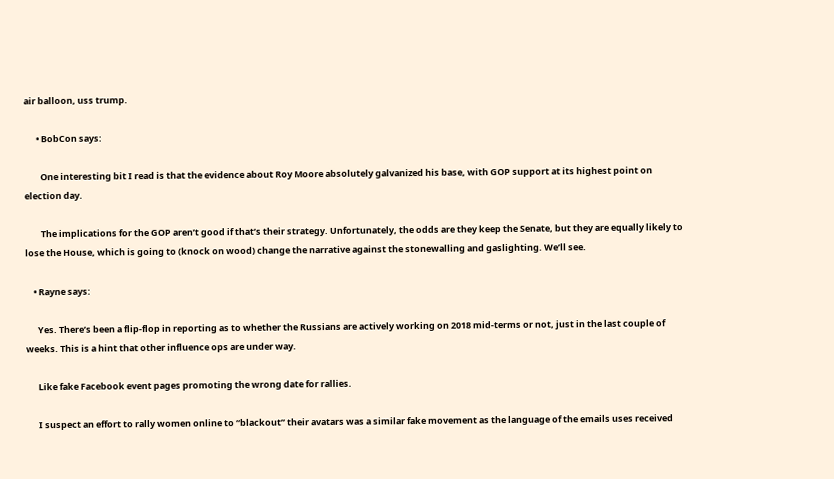air balloon, uss trump.

      • BobCon says:

        One interesting bit I read is that the evidence about Roy Moore absolutely galvanized his base, with GOP support at its highest point on election day.

        The implications for the GOP aren’t good if that’s their strategy. Unfortunately, the odds are they keep the Senate, but they are equally likely to lose the House, which is going to (knock on wood) change the narrative against the stonewalling and gaslighting. We’ll see.

    • Rayne says:

      Yes. There’s been a flip-flop in reporting as to whether the Russians are actively working on 2018 mid-terms or not, just in the last couple of weeks. This is a hint that other influence ops are under way.

      Like fake Facebook event pages promoting the wrong date for rallies.

      I suspect an effort to rally women online to “blackout” their avatars was a similar fake movement as the language of the emails uses received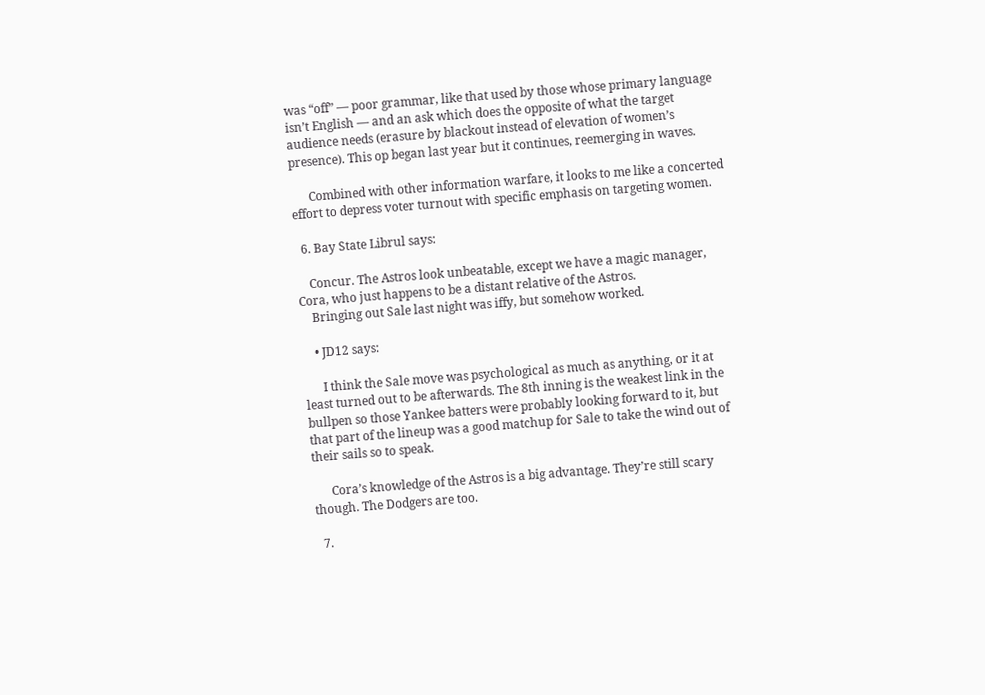was “off” — poor grammar, like that used by those whose primary language isn’t English — and an ask which does the opposite of what the target audience needs (erasure by blackout instead of elevation of women’s presence). This op began last year but it continues, reemerging in waves.

      Combined with other information warfare, it looks to me like a concerted effort to depress voter turnout with specific emphasis on targeting women.

  6. Bay State Librul says:

    Concur. The Astros look unbeatable, except we have a magic manager, Cora, who just happens to be a distant relative of the Astros.
    Bringing out Sale last night was iffy, but somehow worked.

    • JD12 says:

      I think the Sale move was psychological as much as anything, or it at least turned out to be afterwards. The 8th inning is the weakest link in the bullpen so those Yankee batters were probably looking forward to it, but that part of the lineup was a good matchup for Sale to take the wind out of their sails so to speak.

      Cora’s knowledge of the Astros is a big advantage. They’re still scary though. The Dodgers are too.

  7.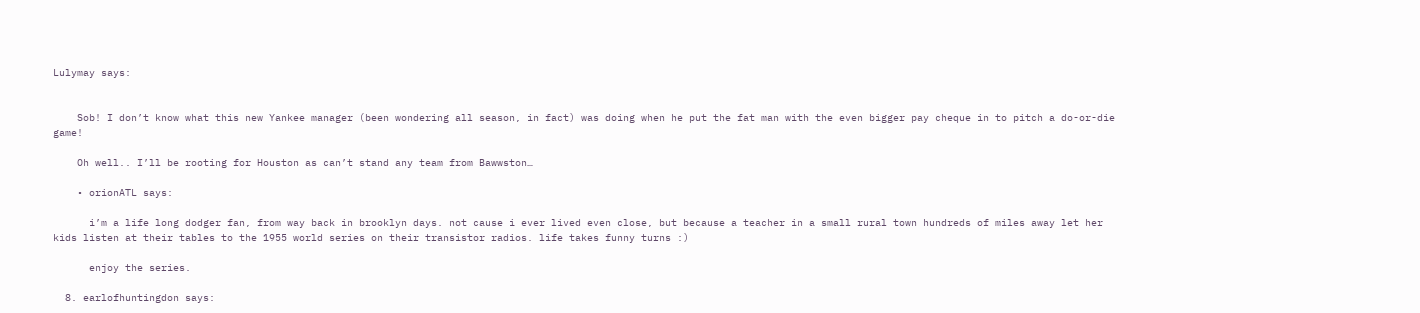Lulymay says:


    Sob! I don’t know what this new Yankee manager (been wondering all season, in fact) was doing when he put the fat man with the even bigger pay cheque in to pitch a do-or-die game!

    Oh well.. I’ll be rooting for Houston as can’t stand any team from Bawwston…

    • orionATL says:

      i’m a life long dodger fan, from way back in brooklyn days. not cause i ever lived even close, but because a teacher in a small rural town hundreds of miles away let her kids listen at their tables to the 1955 world series on their transistor radios. life takes funny turns :)

      enjoy the series.

  8. earlofhuntingdon says: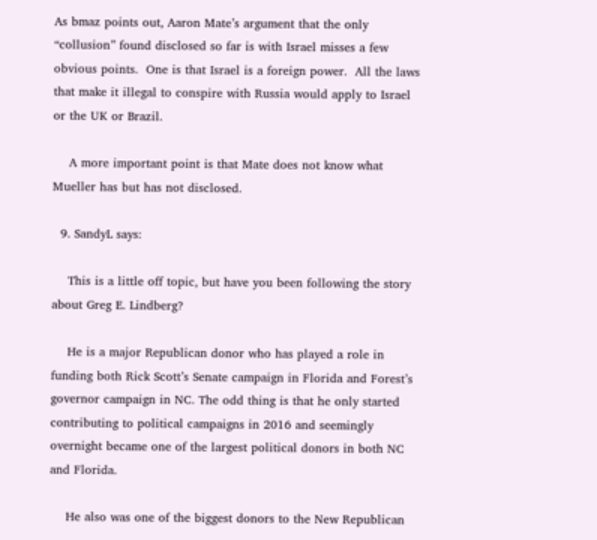As bmaz points out, Aaron Mate’s argument that the only “collusion” found disclosed so far is with Israel misses a few obvious points.  One is that Israel is a foreign power.  All the laws that make it illegal to conspire with Russia would apply to Israel or the UK or Brazil.

    A more important point is that Mate does not know what Mueller has but has not disclosed.

  9. SandyL says:

    This is a little off topic, but have you been following the story about Greg E. Lindberg?

    He is a major Republican donor who has played a role in funding both Rick Scott’s Senate campaign in Florida and Forest’s governor campaign in NC. The odd thing is that he only started contributing to political campaigns in 2016 and seemingly overnight became one of the largest political donors in both NC and Florida.

    He also was one of the biggest donors to the New Republican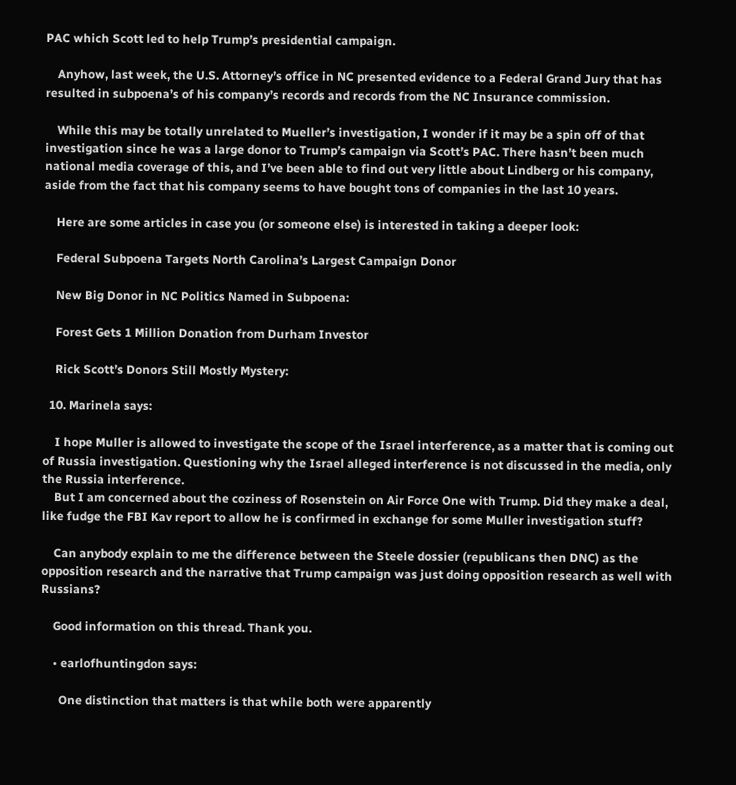PAC which Scott led to help Trump’s presidential campaign.

    Anyhow, last week, the U.S. Attorney’s office in NC presented evidence to a Federal Grand Jury that has resulted in subpoena’s of his company’s records and records from the NC Insurance commission.

    While this may be totally unrelated to Mueller’s investigation, I wonder if it may be a spin off of that investigation since he was a large donor to Trump’s campaign via Scott’s PAC. There hasn’t been much national media coverage of this, and I’ve been able to find out very little about Lindberg or his company, aside from the fact that his company seems to have bought tons of companies in the last 10 years.

    Here are some articles in case you (or someone else) is interested in taking a deeper look:

    Federal Subpoena Targets North Carolina’s Largest Campaign Donor

    New Big Donor in NC Politics Named in Subpoena:

    Forest Gets 1 Million Donation from Durham Investor

    Rick Scott’s Donors Still Mostly Mystery:

  10. Marinela says:

    I hope Muller is allowed to investigate the scope of the Israel interference, as a matter that is coming out of Russia investigation. Questioning why the Israel alleged interference is not discussed in the media, only the Russia interference.
    But I am concerned about the coziness of Rosenstein on Air Force One with Trump. Did they make a deal, like fudge the FBI Kav report to allow he is confirmed in exchange for some Muller investigation stuff?

    Can anybody explain to me the difference between the Steele dossier (republicans then DNC) as the opposition research and the narrative that Trump campaign was just doing opposition research as well with Russians?

    Good information on this thread. Thank you.

    • earlofhuntingdon says:

      One distinction that matters is that while both were apparently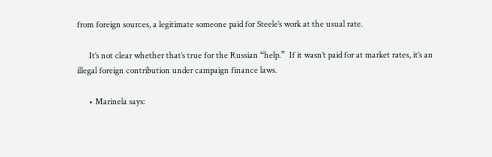from foreign sources, a legitimate someone paid for Steele’s work at the usual rate.

      It’s not clear whether that’s true for the Russian “help.”  If it wasn’t paid for at market rates, it’s an illegal foreign contribution under campaign finance laws.

      • Marinela says: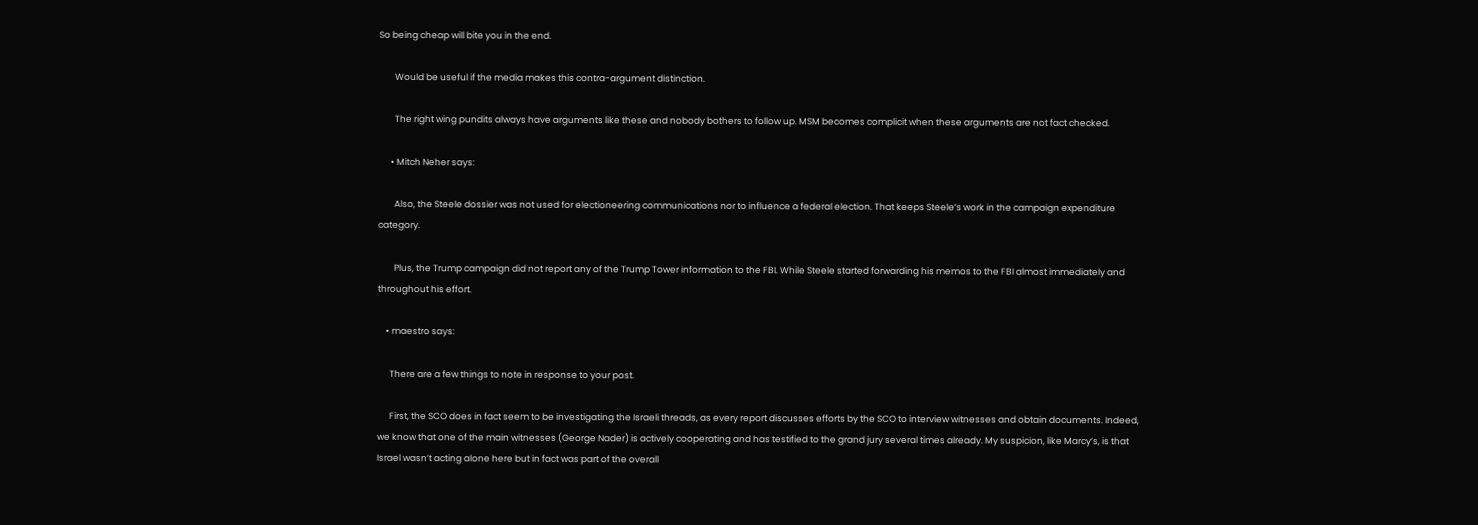So being cheap will bite you in the end.

        Would be useful if the media makes this contra-argument distinction.

        The right wing pundits always have arguments like these and nobody bothers to follow up. MSM becomes complicit when these arguments are not fact checked.

      • Mitch Neher says:

        Also, the Steele dossier was not used for electioneering communications nor to influence a federal election. That keeps Steele’s work in the campaign expenditure category.

        Plus, the Trump campaign did not report any of the Trump Tower information to the FBI. While Steele started forwarding his memos to the FBI almost immediately and throughout his effort.

    • maestro says:

      There are a few things to note in response to your post.

      First, the SCO does in fact seem to be investigating the Israeli threads, as every report discusses efforts by the SCO to interview witnesses and obtain documents. Indeed, we know that one of the main witnesses (George Nader) is actively cooperating and has testified to the grand jury several times already. My suspicion, like Marcy’s, is that Israel wasn’t acting alone here but in fact was part of the overall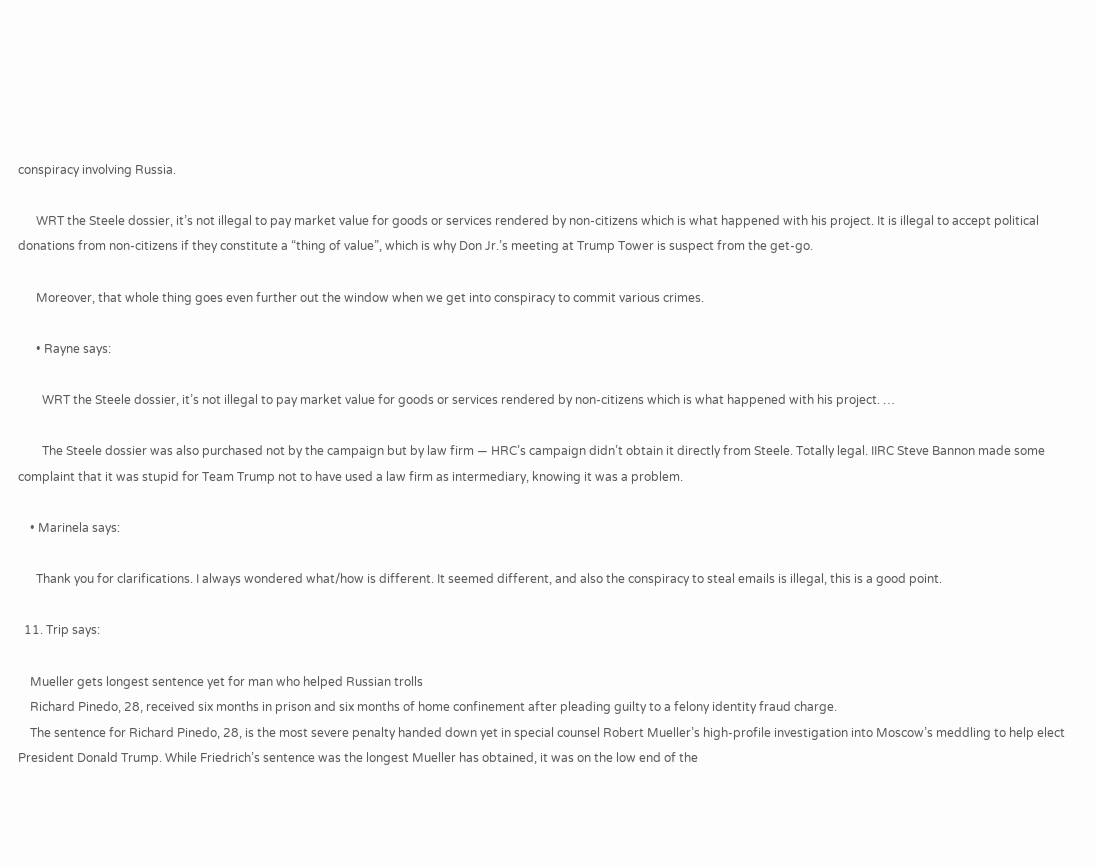conspiracy involving Russia.

      WRT the Steele dossier, it’s not illegal to pay market value for goods or services rendered by non-citizens which is what happened with his project. It is illegal to accept political donations from non-citizens if they constitute a “thing of value”, which is why Don Jr.’s meeting at Trump Tower is suspect from the get-go.

      Moreover, that whole thing goes even further out the window when we get into conspiracy to commit various crimes.

      • Rayne says:

        WRT the Steele dossier, it’s not illegal to pay market value for goods or services rendered by non-citizens which is what happened with his project. …

        The Steele dossier was also purchased not by the campaign but by law firm — HRC’s campaign didn’t obtain it directly from Steele. Totally legal. IIRC Steve Bannon made some complaint that it was stupid for Team Trump not to have used a law firm as intermediary, knowing it was a problem.

    • Marinela says:

      Thank you for clarifications. I always wondered what/how is different. It seemed different, and also the conspiracy to steal emails is illegal, this is a good point.

  11. Trip says:

    Mueller gets longest sentence yet for man who helped Russian trolls
    Richard Pinedo, 28, received six months in prison and six months of home confinement after pleading guilty to a felony identity fraud charge.
    The sentence for Richard Pinedo, 28, is the most severe penalty handed down yet in special counsel Robert Mueller’s high-profile investigation into Moscow’s meddling to help elect President Donald Trump. While Friedrich’s sentence was the longest Mueller has obtained, it was on the low end of the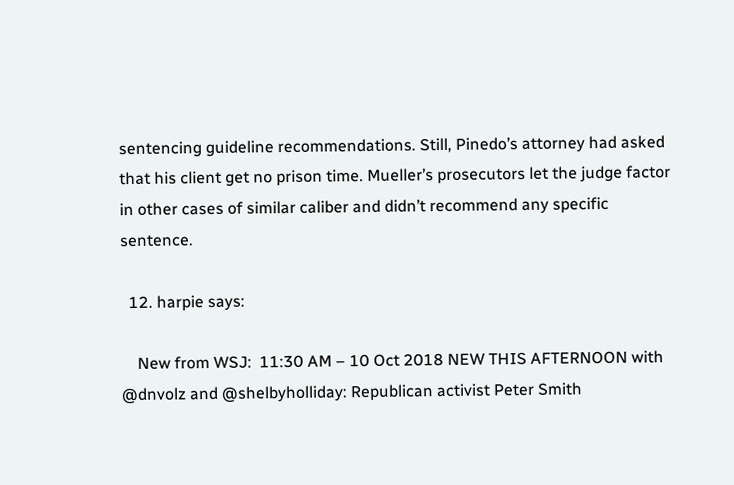sentencing guideline recommendations. Still, Pinedo’s attorney had asked that his client get no prison time. Mueller’s prosecutors let the judge factor in other cases of similar caliber and didn’t recommend any specific sentence.

  12. harpie says:

    New from WSJ:  11:30 AM – 10 Oct 2018 NEW THIS AFTERNOON with @dnvolz and @shelbyholliday: Republican activist Peter Smith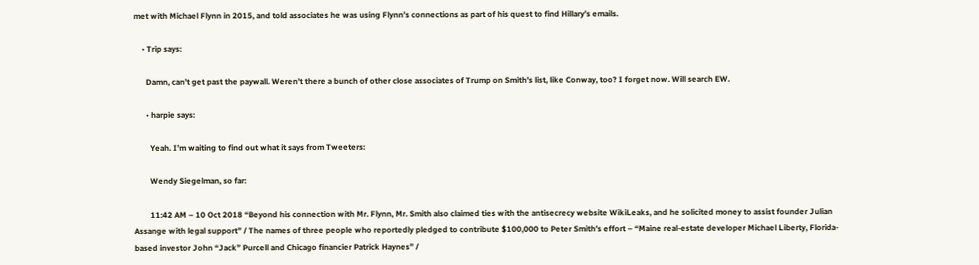met with Michael Flynn in 2015, and told associates he was using Flynn’s connections as part of his quest to find Hillary’s emails.

    • Trip says:

      Damn, can’t get past the paywall. Weren’t there a bunch of other close associates of Trump on Smith’s list, like Conway, too? I forget now. Will search EW.

      • harpie says:

        Yeah. I’m waiting to find out what it says from Tweeters:

        Wendy Siegelman, so far:

        11:42 AM – 10 Oct 2018 “Beyond his connection with Mr. Flynn, Mr. Smith also claimed ties with the antisecrecy website WikiLeaks, and he solicited money to assist founder Julian Assange with legal support” / The names of three people who reportedly pledged to contribute $100,000 to Peter Smith’s effort – “Maine real-estate developer Michael Liberty, Florida-based investor John “Jack” Purcell and Chicago financier Patrick Haynes” /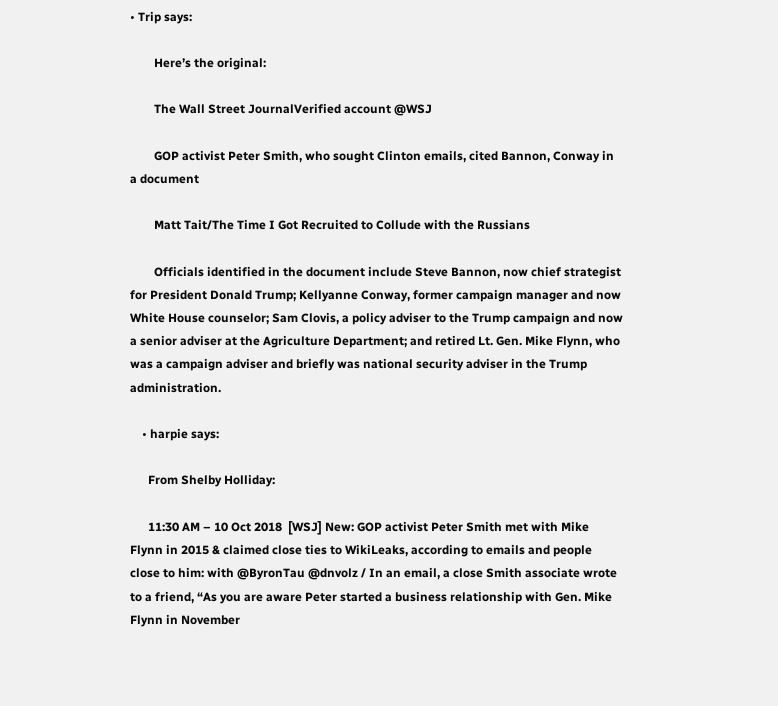• Trip says:

        Here’s the original:

        The Wall Street JournalVerified account @WSJ

        GOP activist Peter Smith, who sought Clinton emails, cited Bannon, Conway in a document

        Matt Tait/The Time I Got Recruited to Collude with the Russians

        Officials identified in the document include Steve Bannon, now chief strategist for President Donald Trump; Kellyanne Conway, former campaign manager and now White House counselor; Sam Clovis, a policy adviser to the Trump campaign and now a senior adviser at the Agriculture Department; and retired Lt. Gen. Mike Flynn, who was a campaign adviser and briefly was national security adviser in the Trump administration.

    • harpie says:

      From Shelby Holliday:

      11:30 AM – 10 Oct 2018  [WSJ] New: GOP activist Peter Smith met with Mike Flynn in 2015 & claimed close ties to WikiLeaks, according to emails and people close to him: with @ByronTau @dnvolz / In an email, a close Smith associate wrote to a friend, “As you are aware Peter started a business relationship with Gen. Mike Flynn in November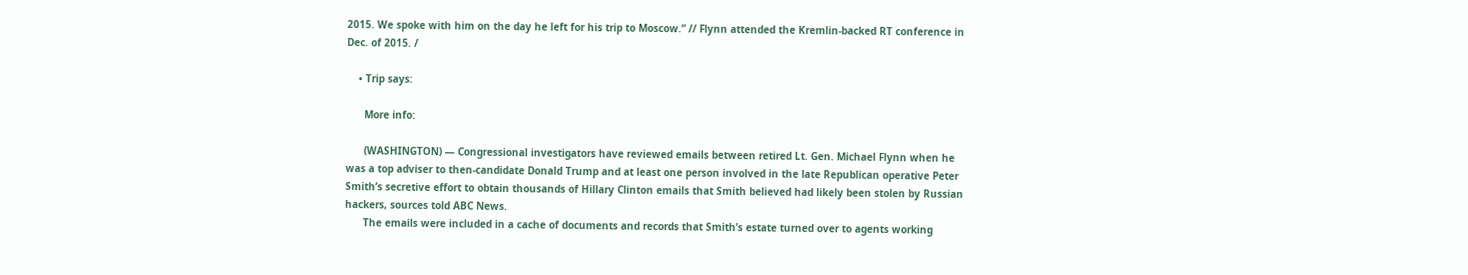2015. We spoke with him on the day he left for his trip to Moscow.” // Flynn attended the Kremlin-backed RT conference in Dec. of 2015. /

    • Trip says:

      More info:

      (WASHINGTON) — Congressional investigators have reviewed emails between retired Lt. Gen. Michael Flynn when he was a top adviser to then-candidate Donald Trump and at least one person involved in the late Republican operative Peter Smith’s secretive effort to obtain thousands of Hillary Clinton emails that Smith believed had likely been stolen by Russian hackers, sources told ABC News.
      The emails were included in a cache of documents and records that Smith’s estate turned over to agents working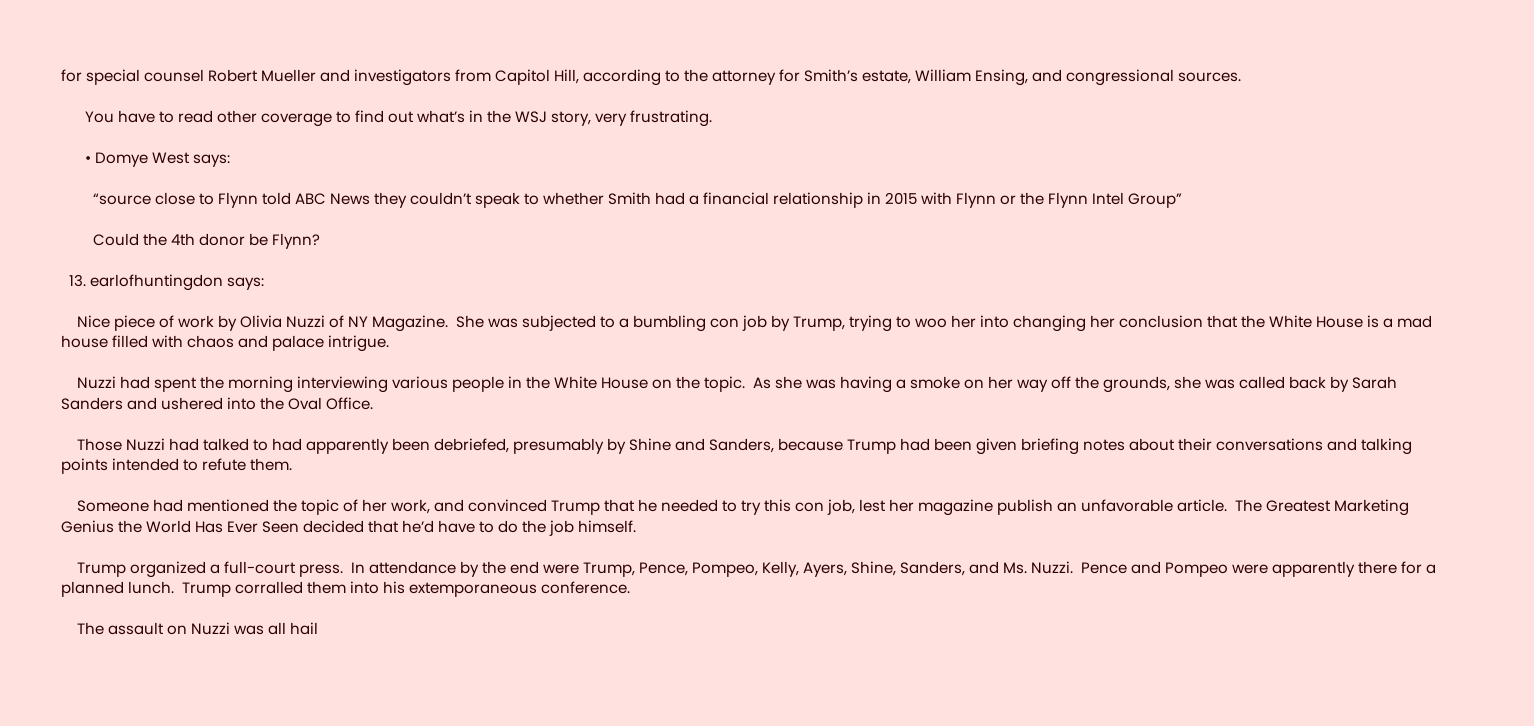for special counsel Robert Mueller and investigators from Capitol Hill, according to the attorney for Smith’s estate, William Ensing, and congressional sources.

      You have to read other coverage to find out what’s in the WSJ story, very frustrating.

      • Domye West says:

        “source close to Flynn told ABC News they couldn’t speak to whether Smith had a financial relationship in 2015 with Flynn or the Flynn Intel Group”

        Could the 4th donor be Flynn?

  13. earlofhuntingdon says:

    Nice piece of work by Olivia Nuzzi of NY Magazine.  She was subjected to a bumbling con job by Trump, trying to woo her into changing her conclusion that the White House is a mad house filled with chaos and palace intrigue.

    Nuzzi had spent the morning interviewing various people in the White House on the topic.  As she was having a smoke on her way off the grounds, she was called back by Sarah Sanders and ushered into the Oval Office.

    Those Nuzzi had talked to had apparently been debriefed, presumably by Shine and Sanders, because Trump had been given briefing notes about their conversations and talking points intended to refute them.

    Someone had mentioned the topic of her work, and convinced Trump that he needed to try this con job, lest her magazine publish an unfavorable article.  The Greatest Marketing Genius the World Has Ever Seen decided that he’d have to do the job himself.

    Trump organized a full-court press.  In attendance by the end were Trump, Pence, Pompeo, Kelly, Ayers, Shine, Sanders, and Ms. Nuzzi.  Pence and Pompeo were apparently there for a planned lunch.  Trump corralled them into his extemporaneous conference.

    The assault on Nuzzi was all hail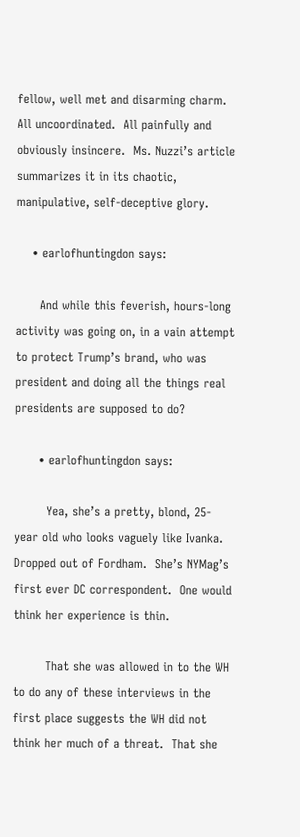fellow, well met and disarming charm.  All uncoordinated.  All painfully and obviously insincere.  Ms. Nuzzi’s article summarizes it in its chaotic, manipulative, self-deceptive glory.

    • earlofhuntingdon says:

      And while this feverish, hours-long activity was going on, in a vain attempt to protect Trump’s brand, who was president and doing all the things real presidents are supposed to do?

      • earlofhuntingdon says:

        Yea, she’s a pretty, blond, 25-year old who looks vaguely like Ivanka.  Dropped out of Fordham.  She’s NYMag’s first ever DC correspondent.  One would think her experience is thin.

        That she was allowed in to the WH to do any of these interviews in the first place suggests the WH did not think her much of a threat.  That she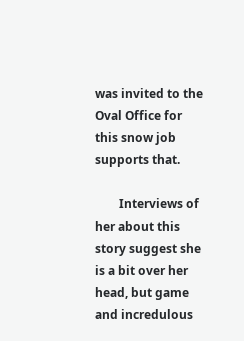was invited to the Oval Office for this snow job supports that.

        Interviews of her about this story suggest she is a bit over her head, but game and incredulous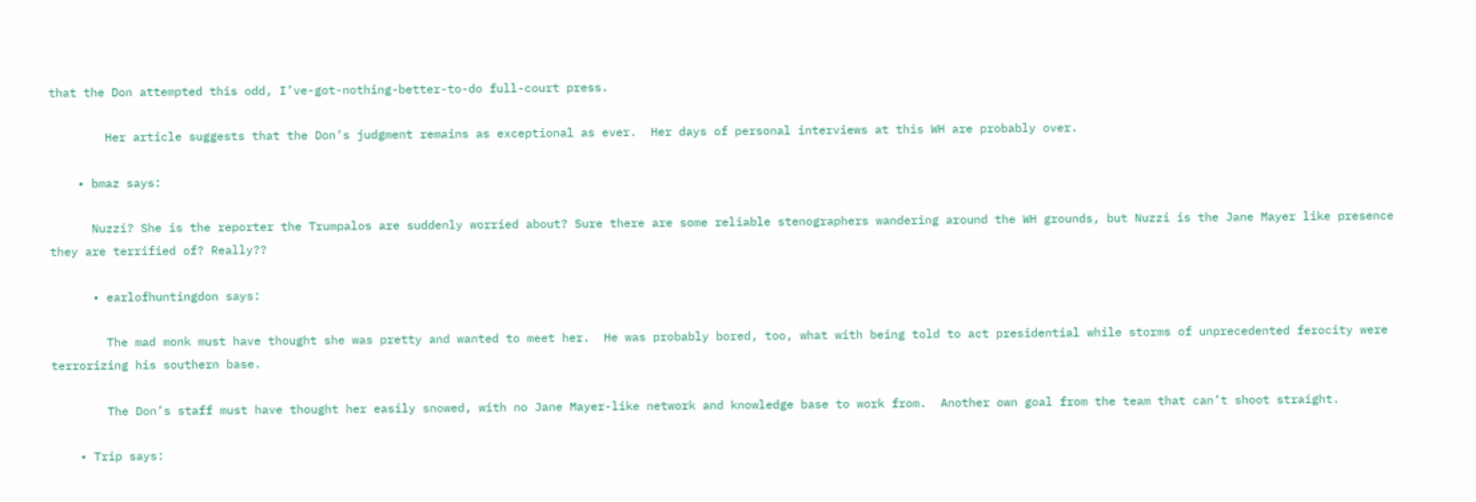that the Don attempted this odd, I’ve-got-nothing-better-to-do full-court press.

        Her article suggests that the Don’s judgment remains as exceptional as ever.  Her days of personal interviews at this WH are probably over.

    • bmaz says:

      Nuzzi? She is the reporter the Trumpalos are suddenly worried about? Sure there are some reliable stenographers wandering around the WH grounds, but Nuzzi is the Jane Mayer like presence they are terrified of? Really??

      • earlofhuntingdon says:

        The mad monk must have thought she was pretty and wanted to meet her.  He was probably bored, too, what with being told to act presidential while storms of unprecedented ferocity were terrorizing his southern base.

        The Don’s staff must have thought her easily snowed, with no Jane Mayer-like network and knowledge base to work from.  Another own goal from the team that can’t shoot straight.

    • Trip says: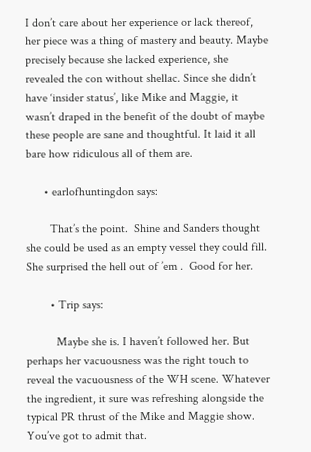I don’t care about her experience or lack thereof, her piece was a thing of mastery and beauty. Maybe precisely because she lacked experience, she revealed the con without shellac. Since she didn’t have ‘insider status’, like Mike and Maggie, it wasn’t draped in the benefit of the doubt of maybe these people are sane and thoughtful. It laid it all bare how ridiculous all of them are.

      • earlofhuntingdon says:

        That’s the point.  Shine and Sanders thought she could be used as an empty vessel they could fill.  She surprised the hell out of ’em .  Good for her.

        • Trip says:

          Maybe she is. I haven’t followed her. But perhaps her vacuousness was the right touch to reveal the vacuousness of the WH scene. Whatever the ingredient, it sure was refreshing alongside the typical PR thrust of the Mike and Maggie show. You’ve got to admit that.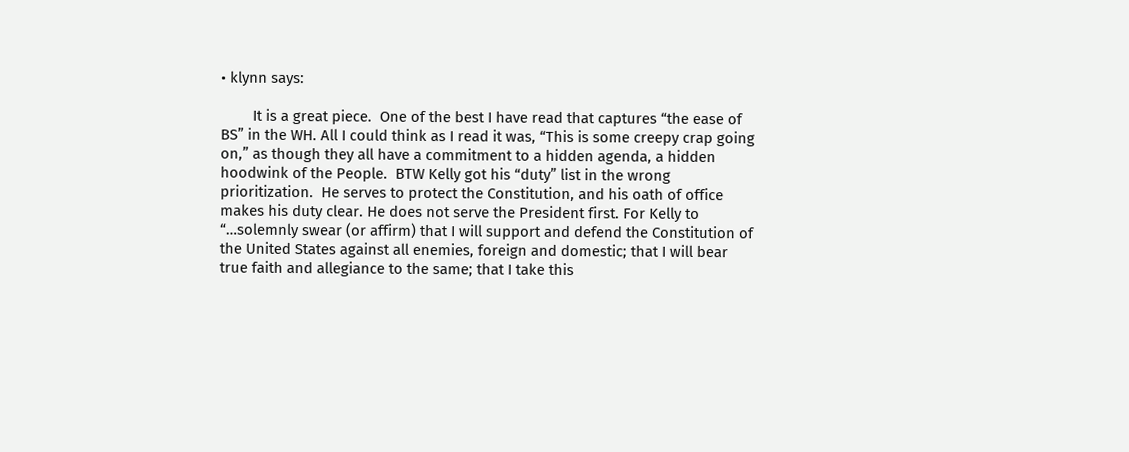• klynn says:

        It is a great piece.  One of the best I have read that captures “the ease of BS” in the WH. All I could think as I read it was, “This is some creepy crap going on,” as though they all have a commitment to a hidden agenda, a hidden hoodwink of the People.  BTW Kelly got his “duty” list in the wrong prioritization.  He serves to protect the Constitution, and his oath of office makes his duty clear. He does not serve the President first. For Kelly to “…solemnly swear (or affirm) that I will support and defend the Constitution of the United States against all enemies, foreign and domestic; that I will bear true faith and allegiance to the same; that I take this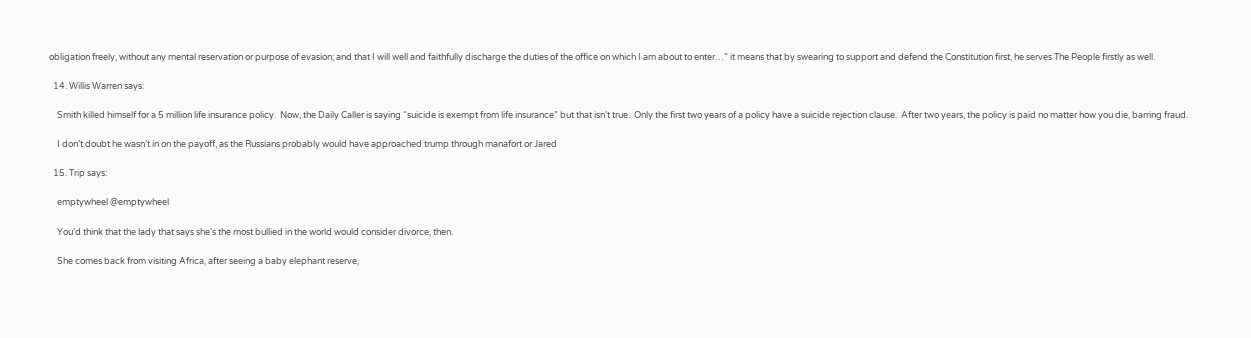obligation freely, without any mental reservation or purpose of evasion; and that I will well and faithfully discharge the duties of the office on which I am about to enter…” it means that by swearing to support and defend the Constitution first, he serves The People firstly as well.

  14. Willis Warren says:

    Smith killed himself for a 5 million life insurance policy.  Now, the Daily Caller is saying “suicide is exempt from life insurance” but that isn’t true.  Only the first two years of a policy have a suicide rejection clause.  After two years, the policy is paid no matter how you die, barring fraud.

    I don’t doubt he wasn’t in on the payoff, as the Russians probably would have approached trump through manafort or Jared

  15. Trip says:

    emptywheel @emptywheel

    You’d think that the lady that says she’s the most bullied in the world would consider divorce, then.

    She comes back from visiting Africa, after seeing a baby elephant reserve,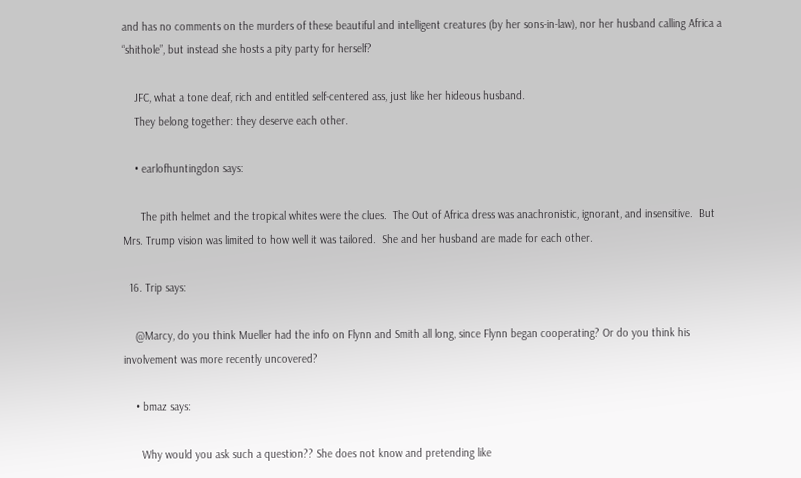and has no comments on the murders of these beautiful and intelligent creatures (by her sons-in-law), nor her husband calling Africa a “shithole”, but instead she hosts a pity party for herself?

    JFC, what a tone deaf, rich and entitled self-centered ass, just like her hideous husband.
    They belong together: they deserve each other.

    • earlofhuntingdon says:

      The pith helmet and the tropical whites were the clues.  The Out of Africa dress was anachronistic, ignorant, and insensitive.  But Mrs. Trump vision was limited to how well it was tailored.  She and her husband are made for each other.

  16. Trip says:

    @Marcy, do you think Mueller had the info on Flynn and Smith all long, since Flynn began cooperating? Or do you think his involvement was more recently uncovered?

    • bmaz says:

      Why would you ask such a question?? She does not know and pretending like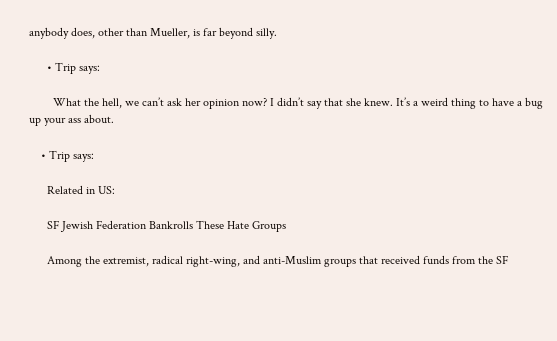anybody does, other than Mueller, is far beyond silly.

      • Trip says:

        What the hell, we can’t ask her opinion now? I didn’t say that she knew. It’s a weird thing to have a bug up your ass about.

    • Trip says:

      Related in US:

      SF Jewish Federation Bankrolls These Hate Groups

      Among the extremist, radical right-wing, and anti-Muslim groups that received funds from the SF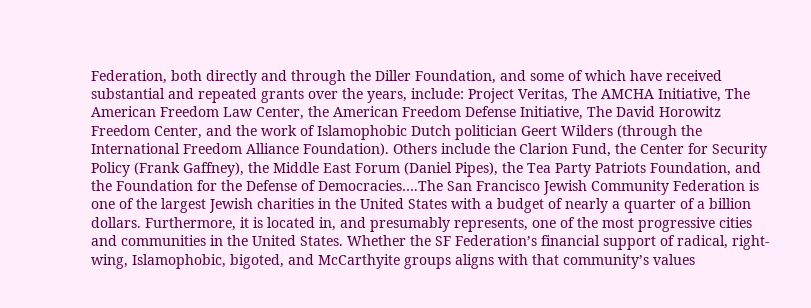Federation, both directly and through the Diller Foundation, and some of which have received substantial and repeated grants over the years, include: Project Veritas, The AMCHA Initiative, The American Freedom Law Center, the American Freedom Defense Initiative, The David Horowitz Freedom Center, and the work of Islamophobic Dutch politician Geert Wilders (through the International Freedom Alliance Foundation). Others include the Clarion Fund, the Center for Security Policy (Frank Gaffney), the Middle East Forum (Daniel Pipes), the Tea Party Patriots Foundation, and the Foundation for the Defense of Democracies….The San Francisco Jewish Community Federation is one of the largest Jewish charities in the United States with a budget of nearly a quarter of a billion dollars. Furthermore, it is located in, and presumably represents, one of the most progressive cities and communities in the United States. Whether the SF Federation’s financial support of radical, right-wing, Islamophobic, bigoted, and McCarthyite groups aligns with that community’s values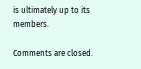is ultimately up to its members.

Comments are closed.